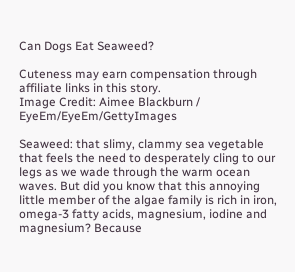Can Dogs Eat Seaweed?

Cuteness may earn compensation through affiliate links in this story.
Image Credit: Aimee Blackburn / EyeEm/EyeEm/GettyImages

Seaweed: that slimy, clammy sea vegetable that feels the need to desperately cling to our legs as we wade through the warm ocean waves. But did you know that this annoying little member of the algae family is rich in iron, omega-3 fatty acids, magnesium, iodine and magnesium? Because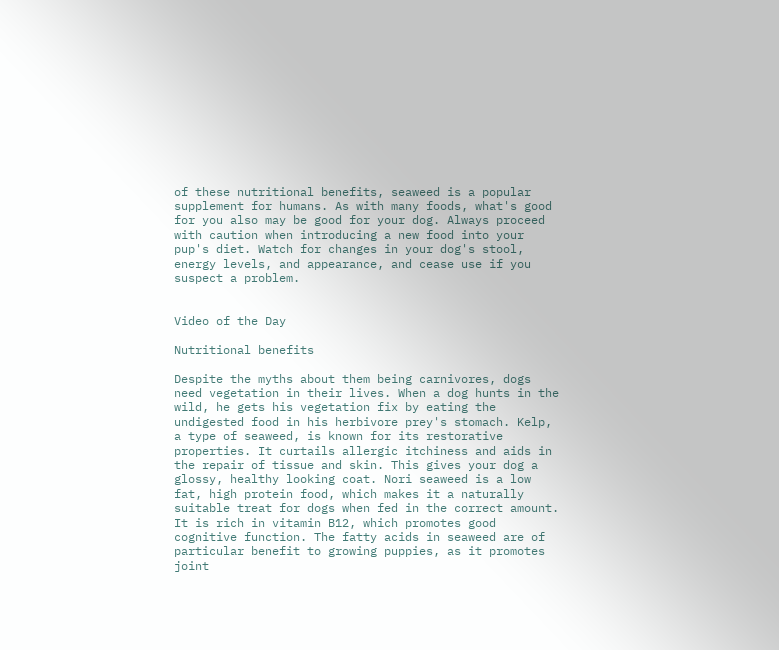of these nutritional benefits, seaweed is a popular supplement for humans. As with many foods, what's good for you also may be good for your dog. Always proceed with caution when introducing a new food into your pup's diet. Watch for changes in your dog's stool, energy levels, and appearance, and cease use if you suspect a problem.


Video of the Day

Nutritional benefits

Despite the myths about them being carnivores, dogs need vegetation in their lives. When a dog hunts in the wild, he gets his vegetation fix by eating the undigested food in his herbivore prey's stomach. Kelp, a type of seaweed, is known for its restorative properties. It curtails allergic itchiness and aids in the repair of tissue and skin. This gives your dog a glossy, healthy looking coat. Nori seaweed is a low fat, high protein food, which makes it a naturally suitable treat for dogs when fed in the correct amount. It is rich in vitamin B12, which promotes good cognitive function. The fatty acids in seaweed are of particular benefit to growing puppies, as it promotes joint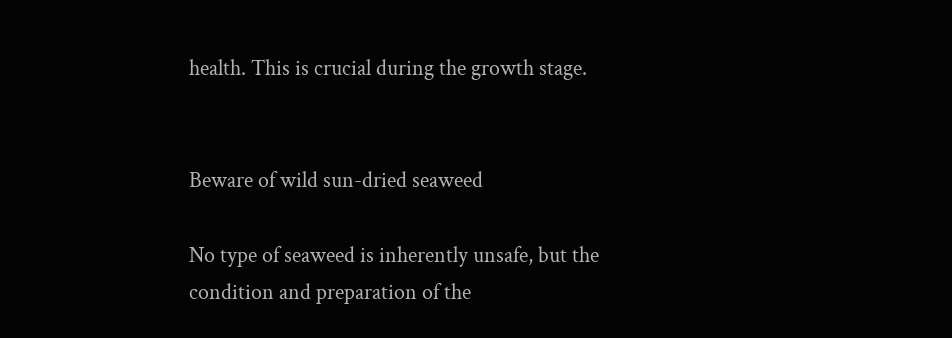health. This is crucial during the growth stage.


Beware of wild sun-dried seaweed

No type of seaweed is inherently unsafe, but the condition and preparation of the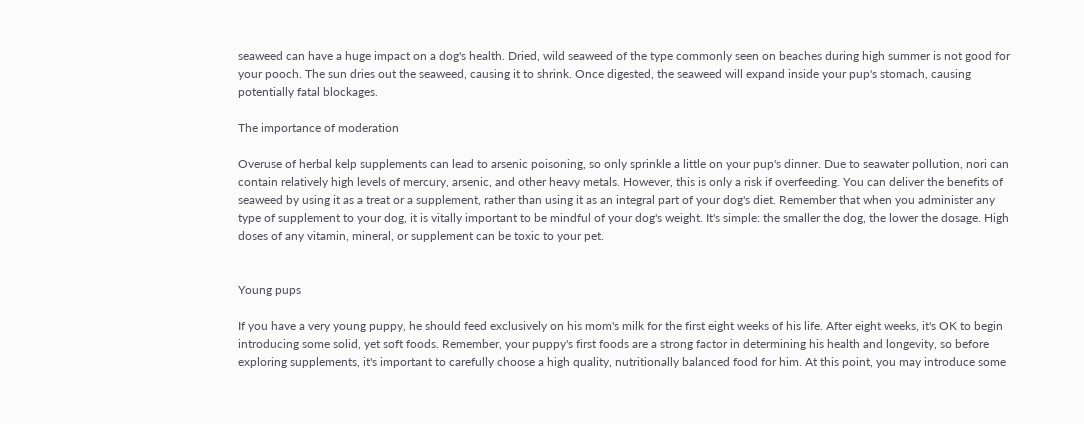seaweed can have a huge impact on a dog's health. Dried, wild seaweed of the type commonly seen on beaches during high summer is not good for your pooch. The sun dries out the seaweed, causing it to shrink. Once digested, the seaweed will expand inside your pup's stomach, causing potentially fatal blockages.

The importance of moderation

Overuse of herbal kelp supplements can lead to arsenic poisoning, so only sprinkle a little on your pup's dinner. Due to seawater pollution, nori can contain relatively high levels of mercury, arsenic, and other heavy metals. However, this is only a risk if overfeeding. You can deliver the benefits of seaweed by using it as a treat or a supplement, rather than using it as an integral part of your dog's diet. Remember that when you administer any type of supplement to your dog, it is vitally important to be mindful of your dog's weight. It's simple: the smaller the dog, the lower the dosage. High doses of any vitamin, mineral, or supplement can be toxic to your pet.


Young pups

If you have a very young puppy, he should feed exclusively on his mom's milk for the first eight weeks of his life. After eight weeks, it's OK to begin introducing some solid, yet soft foods. Remember, your puppy's first foods are a strong factor in determining his health and longevity, so before exploring supplements, it's important to carefully choose a high quality, nutritionally balanced food for him. At this point, you may introduce some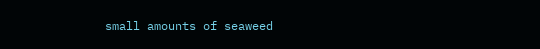small amounts of seaweed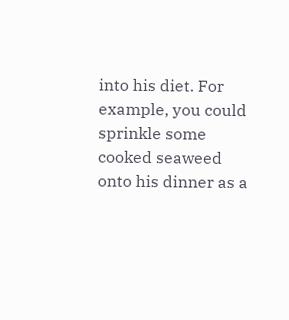into his diet. For example, you could sprinkle some cooked seaweed onto his dinner as a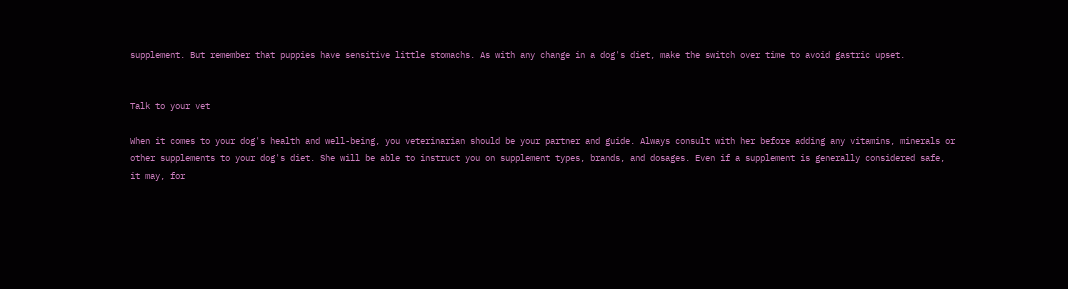supplement. But remember that puppies have sensitive little stomachs. As with any change in a dog's diet, make the switch over time to avoid gastric upset.


Talk to your vet

When it comes to your dog's health and well-being, you veterinarian should be your partner and guide. Always consult with her before adding any vitamins, minerals or other supplements to your dog's diet. She will be able to instruct you on supplement types, brands, and dosages. Even if a supplement is generally considered safe, it may, for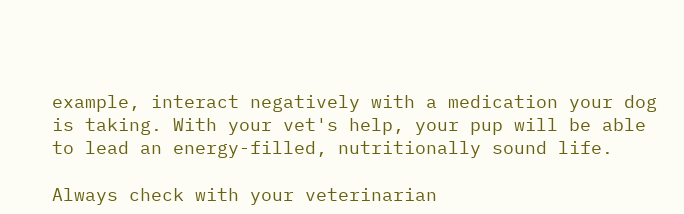example, interact negatively with a medication your dog is taking. With your vet's help, your pup will be able to lead an energy-filled, nutritionally sound life.

Always check with your veterinarian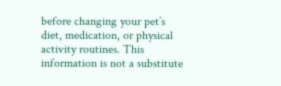before changing your pet’s diet, medication, or physical activity routines. This information is not a substitute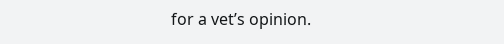for a vet’s opinion.